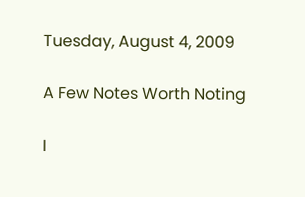Tuesday, August 4, 2009

A Few Notes Worth Noting

I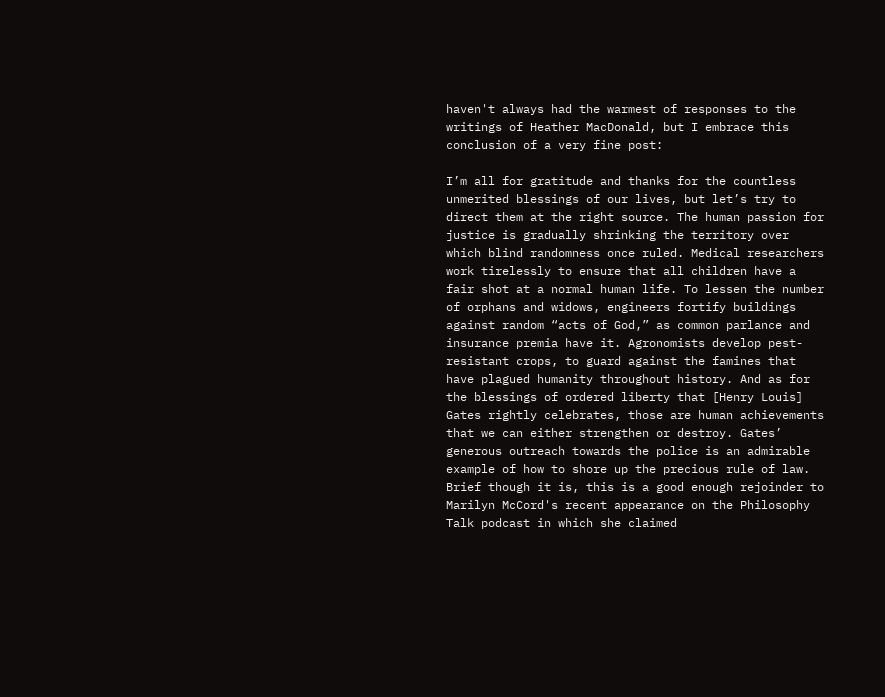haven't always had the warmest of responses to the writings of Heather MacDonald, but I embrace this conclusion of a very fine post:

I’m all for gratitude and thanks for the countless unmerited blessings of our lives, but let’s try to direct them at the right source. The human passion for justice is gradually shrinking the territory over which blind randomness once ruled. Medical researchers work tirelessly to ensure that all children have a fair shot at a normal human life. To lessen the number of orphans and widows, engineers fortify buildings against random “acts of God,” as common parlance and insurance premia have it. Agronomists develop pest-resistant crops, to guard against the famines that have plagued humanity throughout history. And as for the blessings of ordered liberty that [Henry Louis] Gates rightly celebrates, those are human achievements that we can either strengthen or destroy. Gates’ generous outreach towards the police is an admirable example of how to shore up the precious rule of law.
Brief though it is, this is a good enough rejoinder to Marilyn McCord's recent appearance on the Philosophy Talk podcast in which she claimed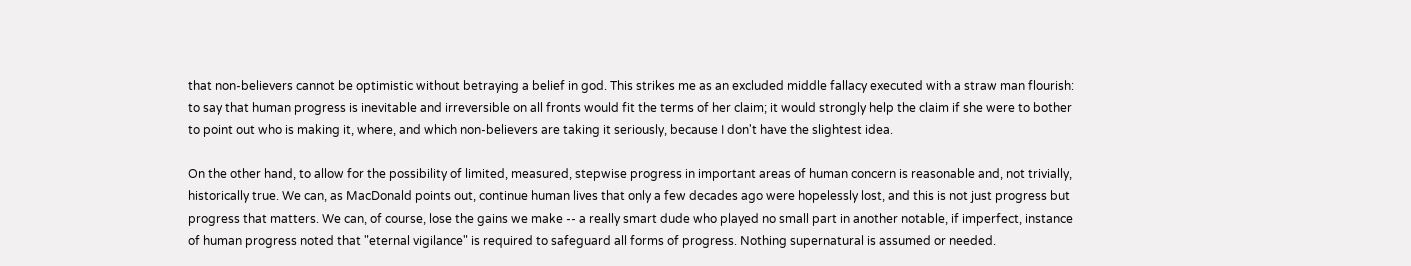that non-believers cannot be optimistic without betraying a belief in god. This strikes me as an excluded middle fallacy executed with a straw man flourish: to say that human progress is inevitable and irreversible on all fronts would fit the terms of her claim; it would strongly help the claim if she were to bother to point out who is making it, where, and which non-believers are taking it seriously, because I don't have the slightest idea.

On the other hand, to allow for the possibility of limited, measured, stepwise progress in important areas of human concern is reasonable and, not trivially, historically true. We can, as MacDonald points out, continue human lives that only a few decades ago were hopelessly lost, and this is not just progress but progress that matters. We can, of course, lose the gains we make -- a really smart dude who played no small part in another notable, if imperfect, instance of human progress noted that "eternal vigilance" is required to safeguard all forms of progress. Nothing supernatural is assumed or needed.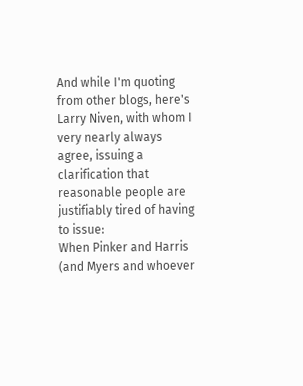And while I'm quoting from other blogs, here's Larry Niven, with whom I very nearly always agree, issuing a clarification that reasonable people are justifiably tired of having to issue:
When Pinker and Harris (and Myers and whoever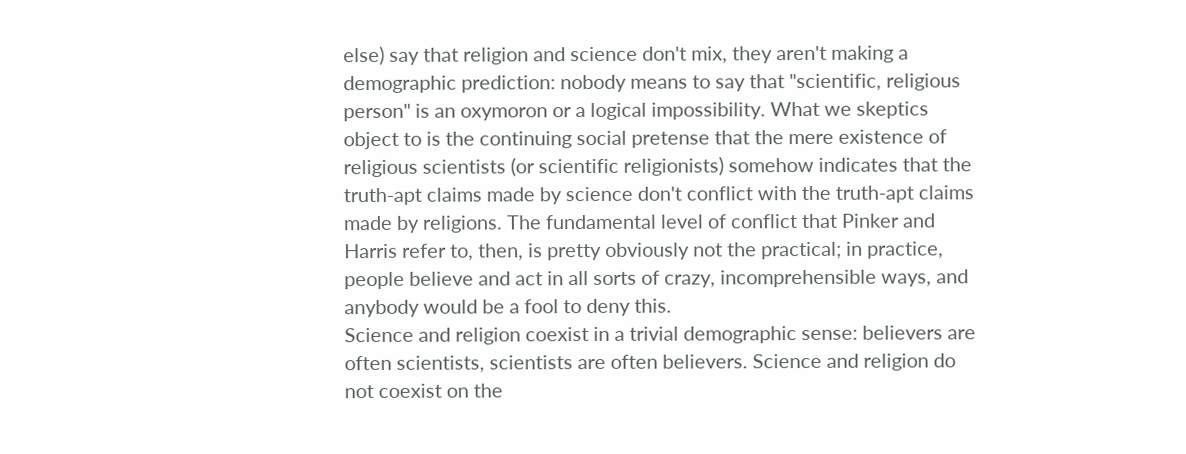else) say that religion and science don't mix, they aren't making a demographic prediction: nobody means to say that "scientific, religious person" is an oxymoron or a logical impossibility. What we skeptics object to is the continuing social pretense that the mere existence of religious scientists (or scientific religionists) somehow indicates that the truth-apt claims made by science don't conflict with the truth-apt claims made by religions. The fundamental level of conflict that Pinker and Harris refer to, then, is pretty obviously not the practical; in practice, people believe and act in all sorts of crazy, incomprehensible ways, and anybody would be a fool to deny this.
Science and religion coexist in a trivial demographic sense: believers are often scientists, scientists are often believers. Science and religion do not coexist on the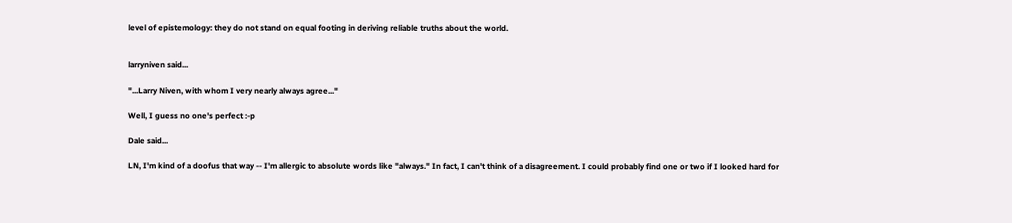level of epistemology: they do not stand on equal footing in deriving reliable truths about the world.


larryniven said...

"...Larry Niven, with whom I very nearly always agree..."

Well, I guess no one's perfect :-p

Dale said...

LN, I'm kind of a doofus that way -- I'm allergic to absolute words like "always." In fact, I can't think of a disagreement. I could probably find one or two if I looked hard for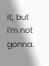it, but I'm not gonna.